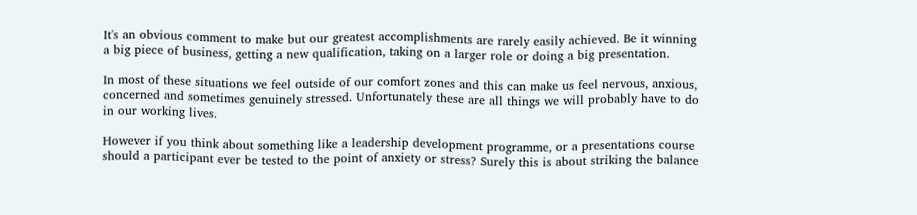It's an obvious comment to make but our greatest accomplishments are rarely easily achieved. Be it winning a big piece of business, getting a new qualification, taking on a larger role or doing a big presentation.

In most of these situations we feel outside of our comfort zones and this can make us feel nervous, anxious, concerned and sometimes genuinely stressed. Unfortunately these are all things we will probably have to do in our working lives.

However if you think about something like a leadership development programme, or a presentations course should a participant ever be tested to the point of anxiety or stress? Surely this is about striking the balance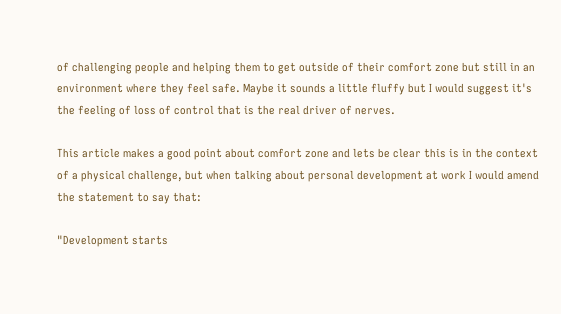of challenging people and helping them to get outside of their comfort zone but still in an environment where they feel safe. Maybe it sounds a little fluffy but I would suggest it's the feeling of loss of control that is the real driver of nerves.

This article makes a good point about comfort zone and lets be clear this is in the context of a physical challenge, but when talking about personal development at work I would amend the statement to say that:

"Development starts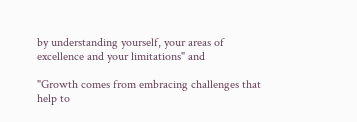by understanding yourself, your areas of excellence and your limitations" and

"Growth comes from embracing challenges that help to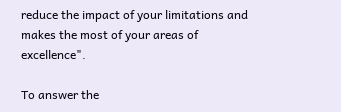reduce the impact of your limitations and makes the most of your areas of excellence".

To answer the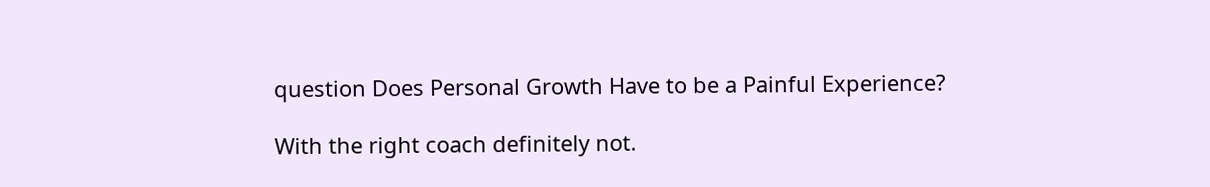question Does Personal Growth Have to be a Painful Experience?

With the right coach definitely not.